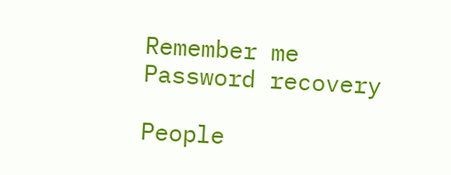Remember me
Password recovery

People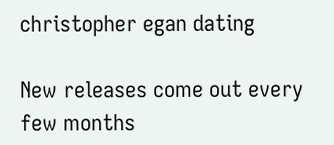christopher egan dating

New releases come out every few months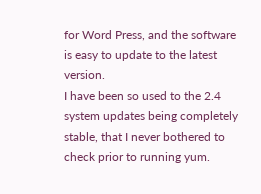for Word Press, and the software is easy to update to the latest version.
I have been so used to the 2.4 system updates being completely stable, that I never bothered to check prior to running yum.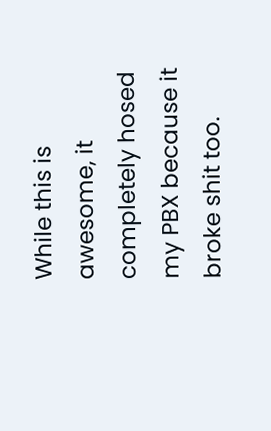While this is awesome, it completely hosed my PBX because it broke shit too.